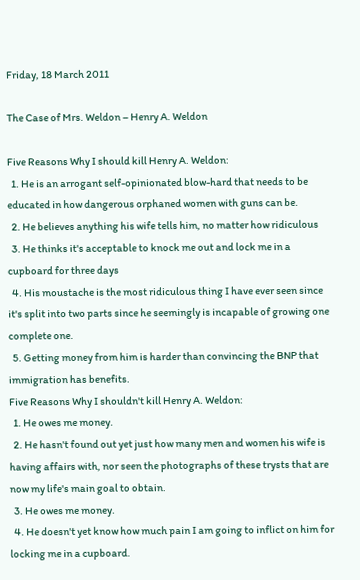Friday, 18 March 2011

The Case of Mrs. Weldon – Henry A. Weldon

Five Reasons Why I should kill Henry A. Weldon:
  1. He is an arrogant self-opinionated blow-hard that needs to be educated in how dangerous orphaned women with guns can be.
  2. He believes anything his wife tells him, no matter how ridiculous
  3. He thinks it's acceptable to knock me out and lock me in a cupboard for three days
  4. His moustache is the most ridiculous thing I have ever seen since it's split into two parts since he seemingly is incapable of growing one complete one.
  5. Getting money from him is harder than convincing the BNP that immigration has benefits.
Five Reasons Why I shouldn't kill Henry A. Weldon:
  1. He owes me money.
  2. He hasn't found out yet just how many men and women his wife is having affairs with, nor seen the photographs of these trysts that are now my life's main goal to obtain.
  3. He owes me money.
  4. He doesn't yet know how much pain I am going to inflict on him for locking me in a cupboard.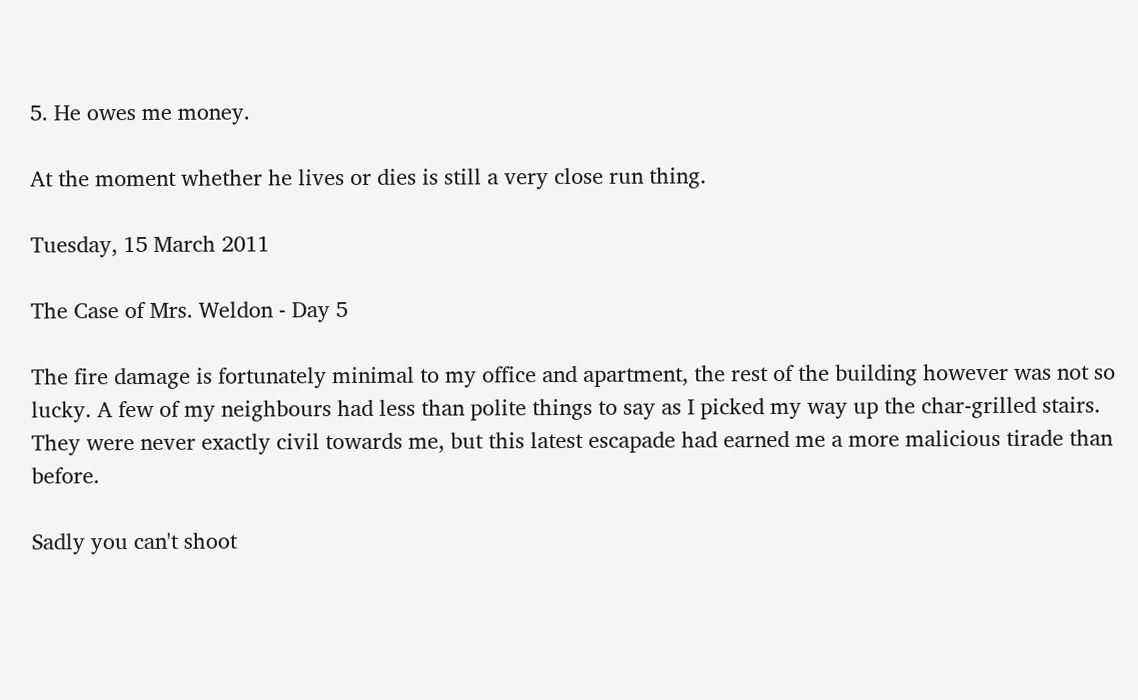5. He owes me money.

At the moment whether he lives or dies is still a very close run thing.

Tuesday, 15 March 2011

The Case of Mrs. Weldon - Day 5

The fire damage is fortunately minimal to my office and apartment, the rest of the building however was not so lucky. A few of my neighbours had less than polite things to say as I picked my way up the char-grilled stairs. They were never exactly civil towards me, but this latest escapade had earned me a more malicious tirade than before.

Sadly you can't shoot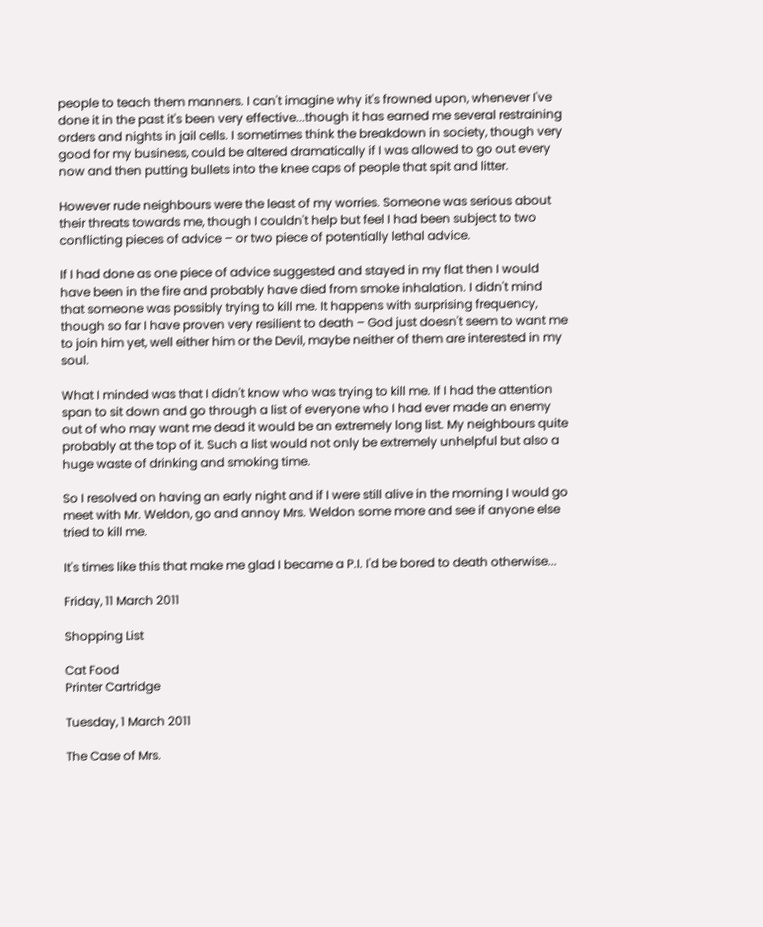people to teach them manners. I can't imagine why it's frowned upon, whenever I've done it in the past it's been very effective...though it has earned me several restraining orders and nights in jail cells. I sometimes think the breakdown in society, though very good for my business, could be altered dramatically if I was allowed to go out every now and then putting bullets into the knee caps of people that spit and litter.

However rude neighbours were the least of my worries. Someone was serious about their threats towards me, though I couldn't help but feel I had been subject to two conflicting pieces of advice – or two piece of potentially lethal advice.

If I had done as one piece of advice suggested and stayed in my flat then I would have been in the fire and probably have died from smoke inhalation. I didn't mind that someone was possibly trying to kill me. It happens with surprising frequency, though so far I have proven very resilient to death – God just doesn't seem to want me to join him yet, well either him or the Devil, maybe neither of them are interested in my soul.

What I minded was that I didn't know who was trying to kill me. If I had the attention span to sit down and go through a list of everyone who I had ever made an enemy out of who may want me dead it would be an extremely long list. My neighbours quite probably at the top of it. Such a list would not only be extremely unhelpful but also a huge waste of drinking and smoking time.

So I resolved on having an early night and if I were still alive in the morning I would go meet with Mr. Weldon, go and annoy Mrs. Weldon some more and see if anyone else tried to kill me.

It's times like this that make me glad I became a P.I. I'd be bored to death otherwise...

Friday, 11 March 2011

Shopping List

Cat Food
Printer Cartridge

Tuesday, 1 March 2011

The Case of Mrs.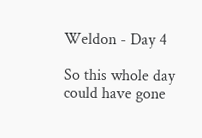Weldon - Day 4

So this whole day could have gone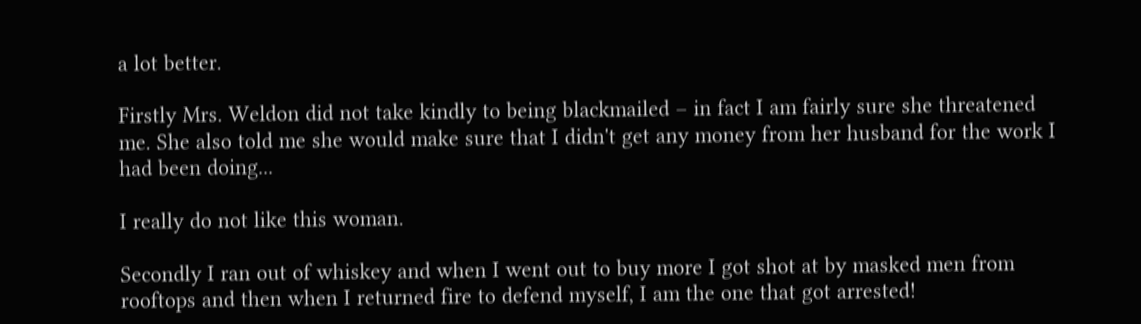a lot better.

Firstly Mrs. Weldon did not take kindly to being blackmailed – in fact I am fairly sure she threatened me. She also told me she would make sure that I didn't get any money from her husband for the work I had been doing...

I really do not like this woman.

Secondly I ran out of whiskey and when I went out to buy more I got shot at by masked men from rooftops and then when I returned fire to defend myself, I am the one that got arrested!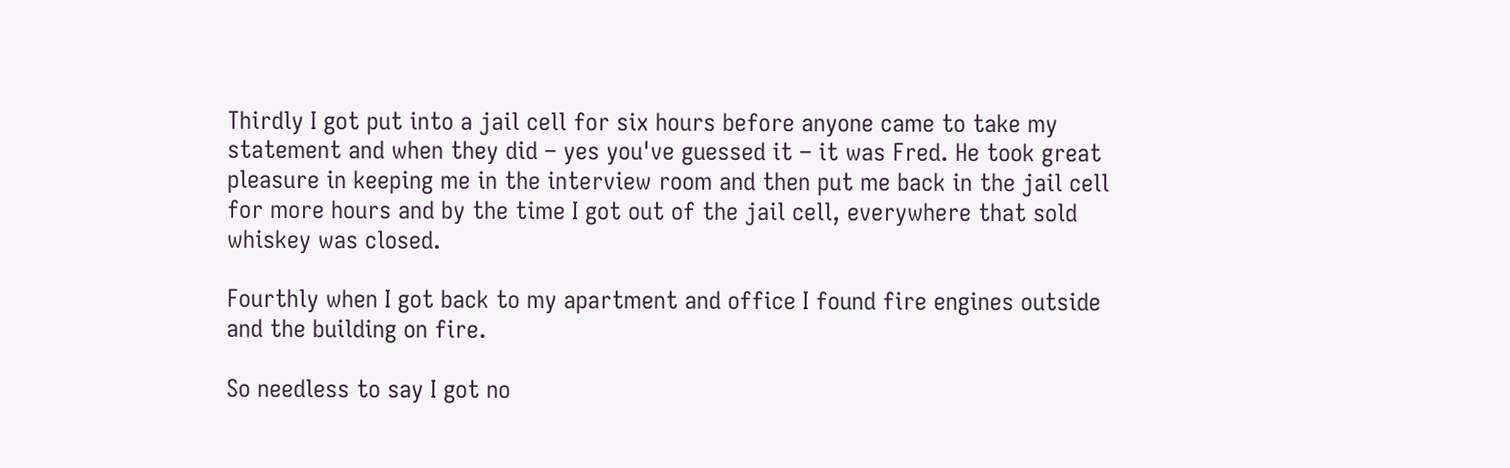Thirdly I got put into a jail cell for six hours before anyone came to take my statement and when they did – yes you've guessed it – it was Fred. He took great pleasure in keeping me in the interview room and then put me back in the jail cell for more hours and by the time I got out of the jail cell, everywhere that sold whiskey was closed.

Fourthly when I got back to my apartment and office I found fire engines outside and the building on fire.

So needless to say I got no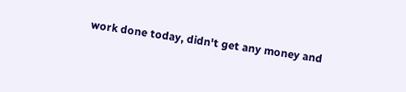work done today, didn't get any money and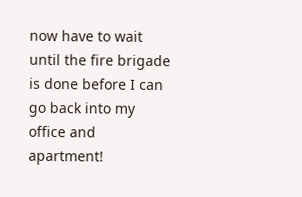now have to wait until the fire brigade is done before I can go back into my office and apartment!